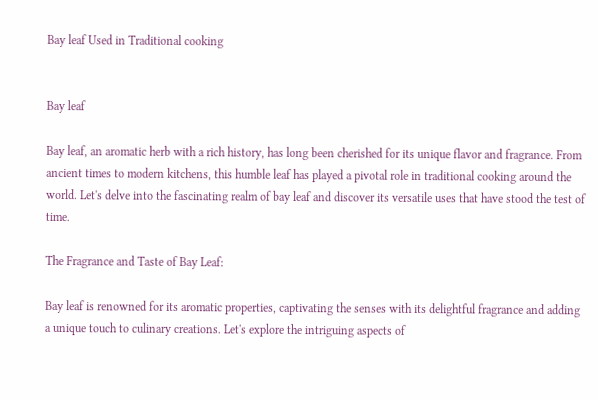Bay leaf Used in Traditional cooking


Bay leaf

Bay leaf, an aromatic herb with a rich history, has long been cherished for its unique flavor and fragrance. From ancient times to modern kitchens, this humble leaf has played a pivotal role in traditional cooking around the world. Let's delve into the fascinating realm of bay leaf and discover its versatile uses that have stood the test of time.

The Fragrance and Taste of Bay Leaf:

Bay leaf is renowned for its aromatic properties, captivating the senses with its delightful fragrance and adding a unique touch to culinary creations. Let's explore the intriguing aspects of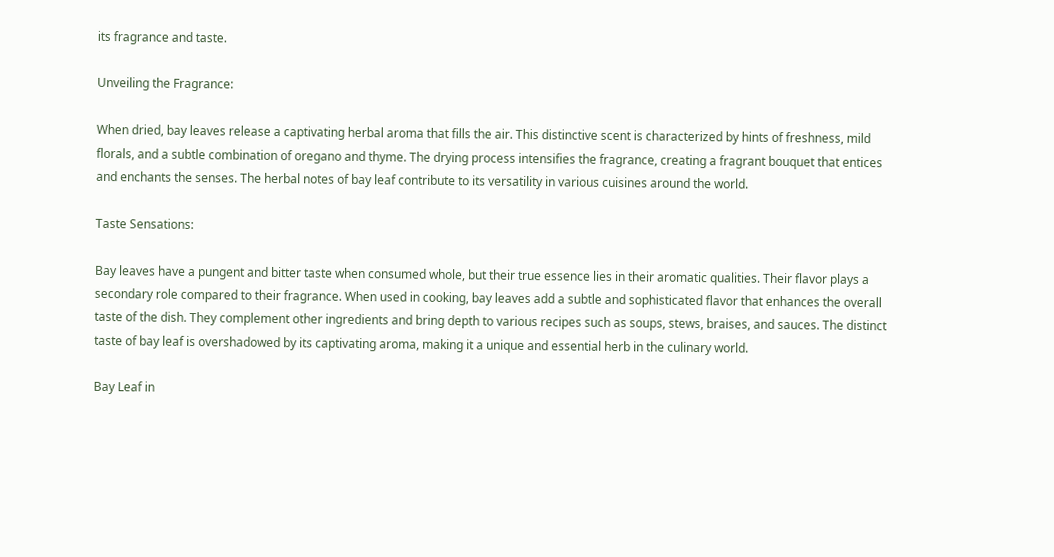its fragrance and taste.

Unveiling the Fragrance:

When dried, bay leaves release a captivating herbal aroma that fills the air. This distinctive scent is characterized by hints of freshness, mild florals, and a subtle combination of oregano and thyme. The drying process intensifies the fragrance, creating a fragrant bouquet that entices and enchants the senses. The herbal notes of bay leaf contribute to its versatility in various cuisines around the world.

Taste Sensations:

Bay leaves have a pungent and bitter taste when consumed whole, but their true essence lies in their aromatic qualities. Their flavor plays a secondary role compared to their fragrance. When used in cooking, bay leaves add a subtle and sophisticated flavor that enhances the overall taste of the dish. They complement other ingredients and bring depth to various recipes such as soups, stews, braises, and sauces. The distinct taste of bay leaf is overshadowed by its captivating aroma, making it a unique and essential herb in the culinary world.

Bay Leaf in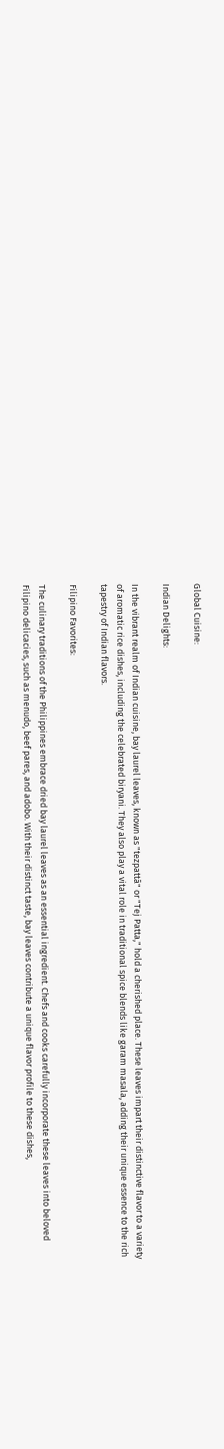Global Cuisine:

Indian Delights:

In the vibrant realm of Indian cuisine, bay laurel leaves, known as "tezpattā" or "Tej Patta," hold a cherished place. These leaves impart their distinctive flavor to a variety of aromatic rice dishes, including the celebrated biryani. They also play a vital role in traditional spice blends like garam masala, adding their unique essence to the rich tapestry of Indian flavors.

Filipino Favorites:

The culinary traditions of the Philippines embrace dried bay laurel leaves as an essential ingredient. Chefs and cooks carefully incorporate these leaves into beloved Filipino delicacies, such as menudo, beef pares, and adobo. With their distinct taste, bay leaves contribute a unique flavor profile to these dishes,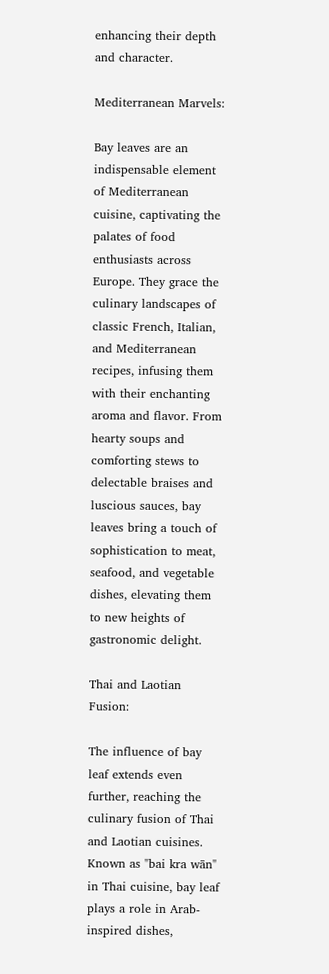enhancing their depth and character.

Mediterranean Marvels:

Bay leaves are an indispensable element of Mediterranean cuisine, captivating the palates of food enthusiasts across Europe. They grace the culinary landscapes of classic French, Italian, and Mediterranean recipes, infusing them with their enchanting aroma and flavor. From hearty soups and comforting stews to delectable braises and luscious sauces, bay leaves bring a touch of sophistication to meat, seafood, and vegetable dishes, elevating them to new heights of gastronomic delight.

Thai and Laotian Fusion:

The influence of bay leaf extends even further, reaching the culinary fusion of Thai and Laotian cuisines. Known as "bai kra wān" in Thai cuisine, bay leaf plays a role in Arab-inspired dishes,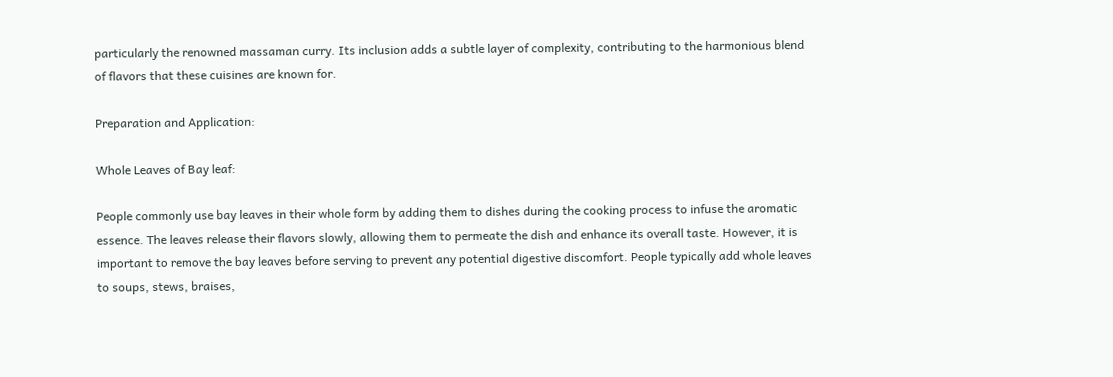particularly the renowned massaman curry. Its inclusion adds a subtle layer of complexity, contributing to the harmonious blend of flavors that these cuisines are known for.

Preparation and Application:

Whole Leaves of Bay leaf:

People commonly use bay leaves in their whole form by adding them to dishes during the cooking process to infuse the aromatic essence. The leaves release their flavors slowly, allowing them to permeate the dish and enhance its overall taste. However, it is important to remove the bay leaves before serving to prevent any potential digestive discomfort. People typically add whole leaves to soups, stews, braises,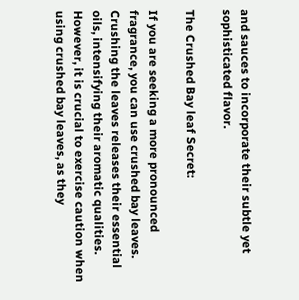and sauces to incorporate their subtle yet sophisticated flavor.

The Crushed Bay leaf Secret:

If you are seeking a more pronounced fragrance, you can use crushed bay leaves. Crushing the leaves releases their essential oils, intensifying their aromatic qualities. However, it is crucial to exercise caution when using crushed bay leaves, as they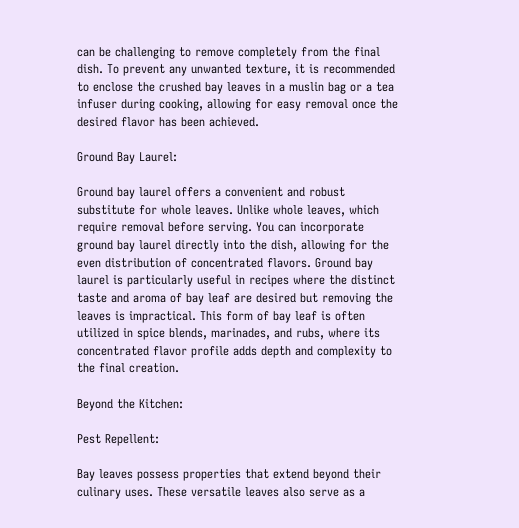can be challenging to remove completely from the final dish. To prevent any unwanted texture, it is recommended to enclose the crushed bay leaves in a muslin bag or a tea infuser during cooking, allowing for easy removal once the desired flavor has been achieved.

Ground Bay Laurel:

Ground bay laurel offers a convenient and robust substitute for whole leaves. Unlike whole leaves, which require removal before serving. You can incorporate ground bay laurel directly into the dish, allowing for the even distribution of concentrated flavors. Ground bay laurel is particularly useful in recipes where the distinct taste and aroma of bay leaf are desired but removing the leaves is impractical. This form of bay leaf is often utilized in spice blends, marinades, and rubs, where its concentrated flavor profile adds depth and complexity to the final creation.

Beyond the Kitchen:

Pest Repellent:

Bay leaves possess properties that extend beyond their culinary uses. These versatile leaves also serve as a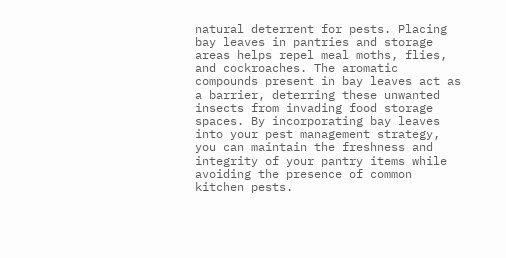natural deterrent for pests. Placing bay leaves in pantries and storage areas helps repel meal moths, flies, and cockroaches. The aromatic compounds present in bay leaves act as a barrier, deterring these unwanted insects from invading food storage spaces. By incorporating bay leaves into your pest management strategy, you can maintain the freshness and integrity of your pantry items while avoiding the presence of common kitchen pests.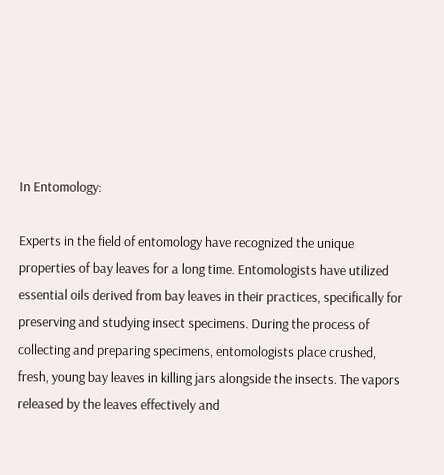In Entomology:

Experts in the field of entomology have recognized the unique properties of bay leaves for a long time. Entomologists have utilized essential oils derived from bay leaves in their practices, specifically for preserving and studying insect specimens. During the process of collecting and preparing specimens, entomologists place crushed, fresh, young bay leaves in killing jars alongside the insects. The vapors released by the leaves effectively and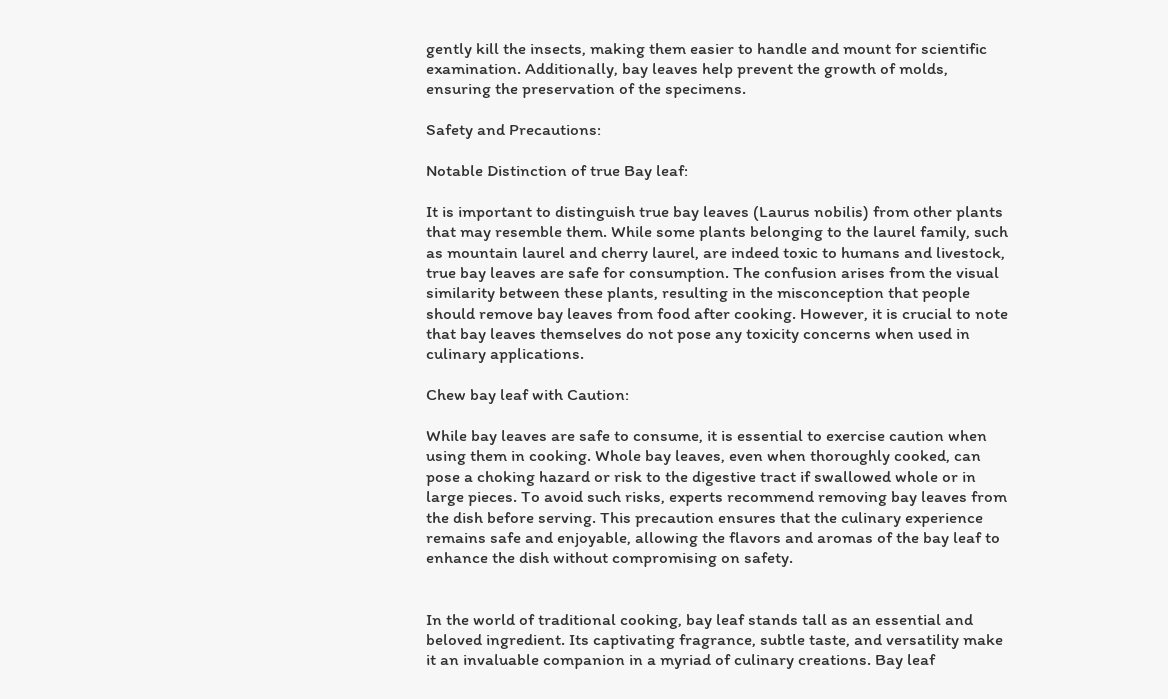gently kill the insects, making them easier to handle and mount for scientific examination. Additionally, bay leaves help prevent the growth of molds, ensuring the preservation of the specimens.

Safety and Precautions:

Notable Distinction of true Bay leaf:

It is important to distinguish true bay leaves (Laurus nobilis) from other plants that may resemble them. While some plants belonging to the laurel family, such as mountain laurel and cherry laurel, are indeed toxic to humans and livestock, true bay leaves are safe for consumption. The confusion arises from the visual similarity between these plants, resulting in the misconception that people should remove bay leaves from food after cooking. However, it is crucial to note that bay leaves themselves do not pose any toxicity concerns when used in culinary applications.

Chew bay leaf with Caution:

While bay leaves are safe to consume, it is essential to exercise caution when using them in cooking. Whole bay leaves, even when thoroughly cooked, can pose a choking hazard or risk to the digestive tract if swallowed whole or in large pieces. To avoid such risks, experts recommend removing bay leaves from the dish before serving. This precaution ensures that the culinary experience remains safe and enjoyable, allowing the flavors and aromas of the bay leaf to enhance the dish without compromising on safety.


In the world of traditional cooking, bay leaf stands tall as an essential and beloved ingredient. Its captivating fragrance, subtle taste, and versatility make it an invaluable companion in a myriad of culinary creations. Bay leaf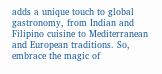adds a unique touch to global gastronomy, from Indian and Filipino cuisine to Mediterranean and European traditions. So, embrace the magic of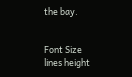the bay.


Font Size
lines height